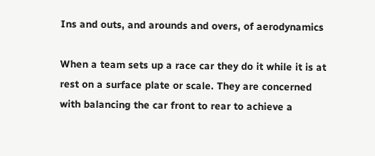Ins and outs, and arounds and overs, of aerodynamics

When a team sets up a race car they do it while it is at rest on a surface plate or scale. They are concerned with balancing the car front to rear to achieve a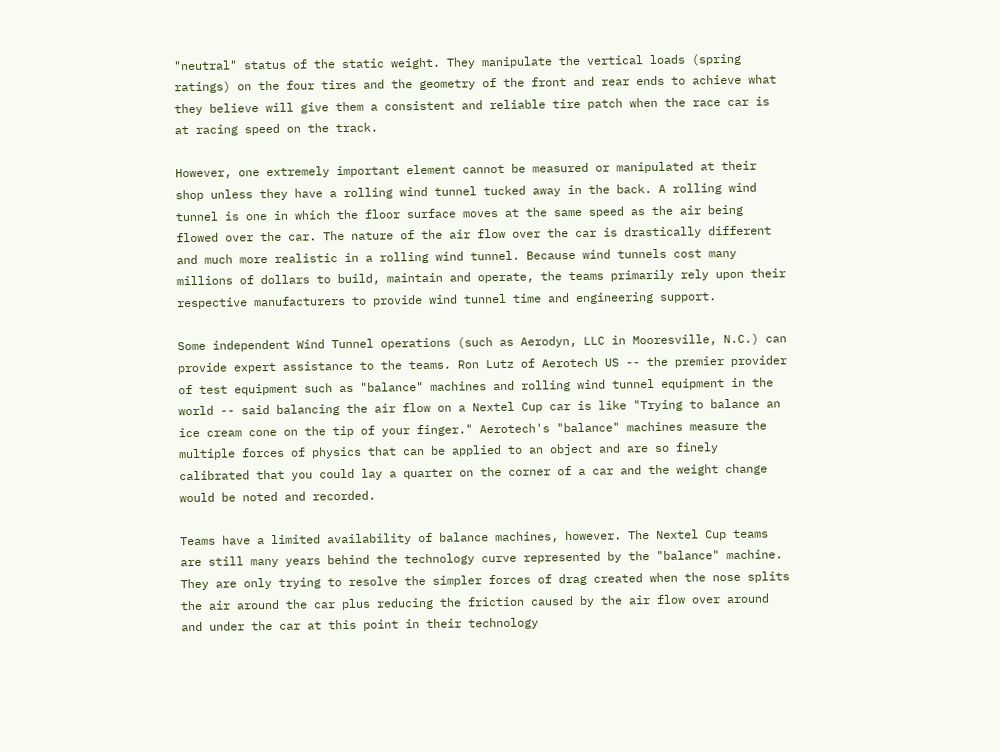"neutral" status of the static weight. They manipulate the vertical loads (spring ratings) on the four tires and the geometry of the front and rear ends to achieve what they believe will give them a consistent and reliable tire patch when the race car is at racing speed on the track.

However, one extremely important element cannot be measured or manipulated at their shop unless they have a rolling wind tunnel tucked away in the back. A rolling wind tunnel is one in which the floor surface moves at the same speed as the air being flowed over the car. The nature of the air flow over the car is drastically different and much more realistic in a rolling wind tunnel. Because wind tunnels cost many millions of dollars to build, maintain and operate, the teams primarily rely upon their respective manufacturers to provide wind tunnel time and engineering support.

Some independent Wind Tunnel operations (such as Aerodyn, LLC in Mooresville, N.C.) can provide expert assistance to the teams. Ron Lutz of Aerotech US -- the premier provider of test equipment such as "balance" machines and rolling wind tunnel equipment in the world -- said balancing the air flow on a Nextel Cup car is like "Trying to balance an ice cream cone on the tip of your finger." Aerotech's "balance" machines measure the multiple forces of physics that can be applied to an object and are so finely calibrated that you could lay a quarter on the corner of a car and the weight change would be noted and recorded.

Teams have a limited availability of balance machines, however. The Nextel Cup teams are still many years behind the technology curve represented by the "balance" machine. They are only trying to resolve the simpler forces of drag created when the nose splits the air around the car plus reducing the friction caused by the air flow over around and under the car at this point in their technology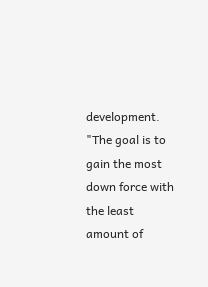development. "The goal is to gain the most down force with the least amount of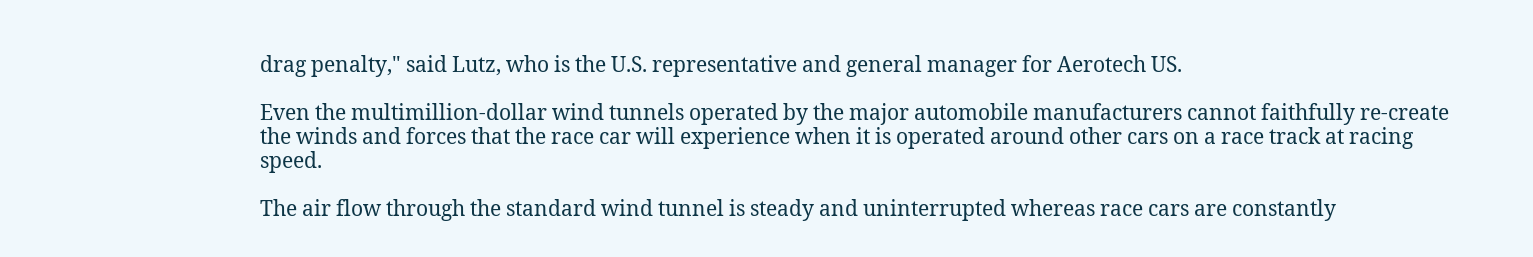drag penalty," said Lutz, who is the U.S. representative and general manager for Aerotech US.

Even the multimillion-dollar wind tunnels operated by the major automobile manufacturers cannot faithfully re-create the winds and forces that the race car will experience when it is operated around other cars on a race track at racing speed.

The air flow through the standard wind tunnel is steady and uninterrupted whereas race cars are constantly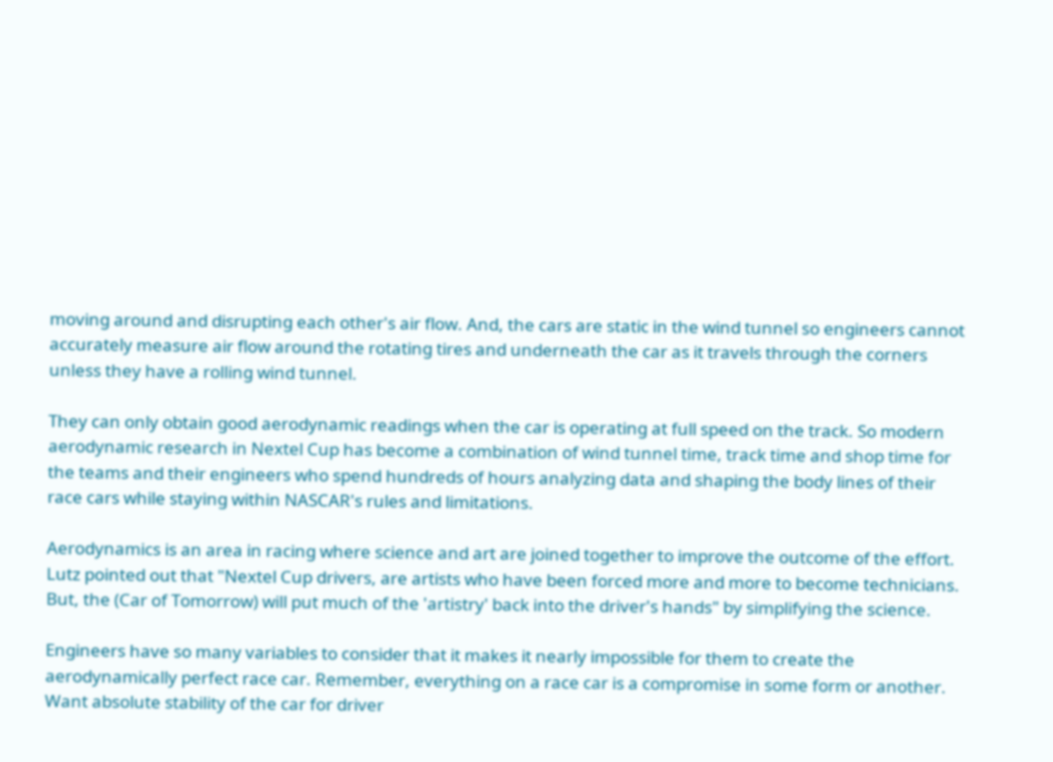moving around and disrupting each other's air flow. And, the cars are static in the wind tunnel so engineers cannot accurately measure air flow around the rotating tires and underneath the car as it travels through the corners unless they have a rolling wind tunnel.

They can only obtain good aerodynamic readings when the car is operating at full speed on the track. So modern aerodynamic research in Nextel Cup has become a combination of wind tunnel time, track time and shop time for the teams and their engineers who spend hundreds of hours analyzing data and shaping the body lines of their race cars while staying within NASCAR's rules and limitations.

Aerodynamics is an area in racing where science and art are joined together to improve the outcome of the effort. Lutz pointed out that "Nextel Cup drivers, are artists who have been forced more and more to become technicians. But, the (Car of Tomorrow) will put much of the 'artistry' back into the driver's hands" by simplifying the science.

Engineers have so many variables to consider that it makes it nearly impossible for them to create the aerodynamically perfect race car. Remember, everything on a race car is a compromise in some form or another. Want absolute stability of the car for driver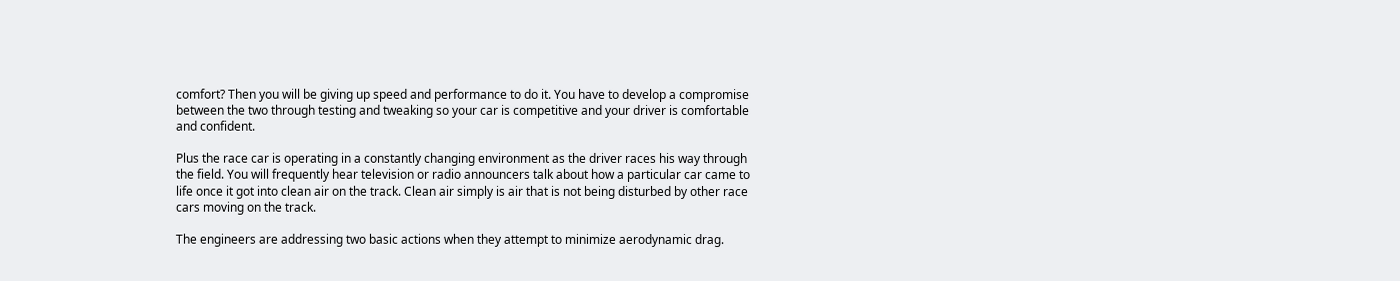comfort? Then you will be giving up speed and performance to do it. You have to develop a compromise between the two through testing and tweaking so your car is competitive and your driver is comfortable and confident.

Plus the race car is operating in a constantly changing environment as the driver races his way through the field. You will frequently hear television or radio announcers talk about how a particular car came to life once it got into clean air on the track. Clean air simply is air that is not being disturbed by other race cars moving on the track.

The engineers are addressing two basic actions when they attempt to minimize aerodynamic drag.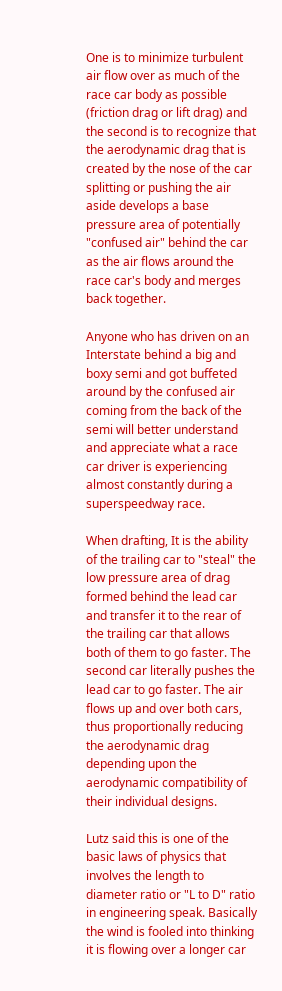One is to minimize turbulent air flow over as much of the race car body as possible (friction drag or lift drag) and the second is to recognize that the aerodynamic drag that is created by the nose of the car splitting or pushing the air aside develops a base pressure area of potentially "confused air" behind the car as the air flows around the race car's body and merges back together.

Anyone who has driven on an Interstate behind a big and boxy semi and got buffeted around by the confused air coming from the back of the semi will better understand and appreciate what a race car driver is experiencing almost constantly during a superspeedway race.

When drafting, It is the ability of the trailing car to "steal" the low pressure area of drag formed behind the lead car and transfer it to the rear of the trailing car that allows both of them to go faster. The second car literally pushes the lead car to go faster. The air flows up and over both cars, thus proportionally reducing the aerodynamic drag depending upon the aerodynamic compatibility of their individual designs.

Lutz said this is one of the basic laws of physics that involves the length to diameter ratio or "L to D" ratio in engineering speak. Basically the wind is fooled into thinking it is flowing over a longer car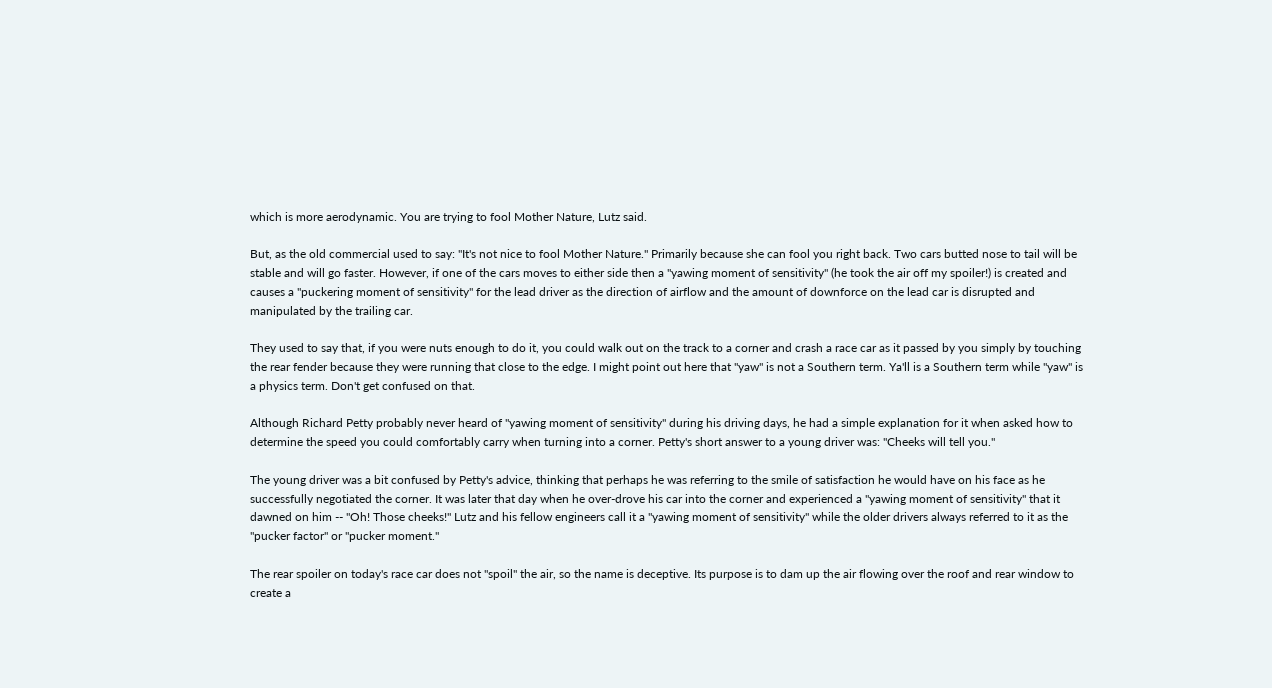which is more aerodynamic. You are trying to fool Mother Nature, Lutz said.

But, as the old commercial used to say: "It's not nice to fool Mother Nature." Primarily because she can fool you right back. Two cars butted nose to tail will be stable and will go faster. However, if one of the cars moves to either side then a "yawing moment of sensitivity" (he took the air off my spoiler!) is created and causes a "puckering moment of sensitivity" for the lead driver as the direction of airflow and the amount of downforce on the lead car is disrupted and manipulated by the trailing car.

They used to say that, if you were nuts enough to do it, you could walk out on the track to a corner and crash a race car as it passed by you simply by touching the rear fender because they were running that close to the edge. I might point out here that "yaw" is not a Southern term. Ya'll is a Southern term while "yaw" is a physics term. Don't get confused on that.

Although Richard Petty probably never heard of "yawing moment of sensitivity" during his driving days, he had a simple explanation for it when asked how to determine the speed you could comfortably carry when turning into a corner. Petty's short answer to a young driver was: "Cheeks will tell you."

The young driver was a bit confused by Petty's advice, thinking that perhaps he was referring to the smile of satisfaction he would have on his face as he successfully negotiated the corner. It was later that day when he over-drove his car into the corner and experienced a "yawing moment of sensitivity" that it dawned on him -- "Oh! Those cheeks!" Lutz and his fellow engineers call it a "yawing moment of sensitivity" while the older drivers always referred to it as the "pucker factor" or "pucker moment."

The rear spoiler on today's race car does not "spoil" the air, so the name is deceptive. Its purpose is to dam up the air flowing over the roof and rear window to create a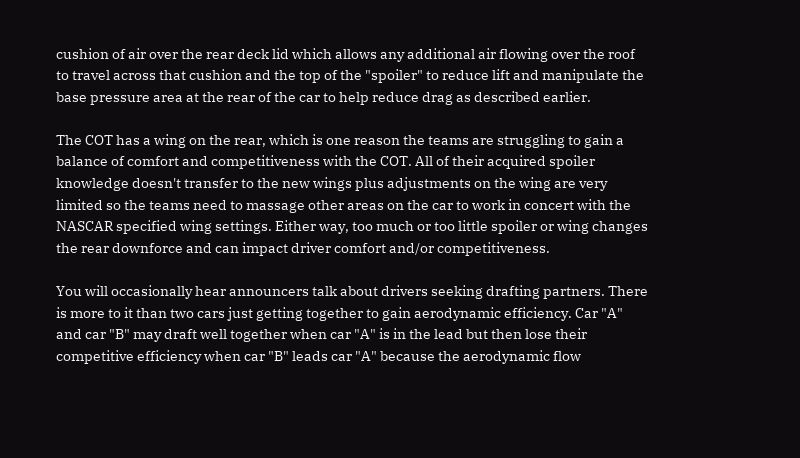cushion of air over the rear deck lid which allows any additional air flowing over the roof to travel across that cushion and the top of the "spoiler" to reduce lift and manipulate the base pressure area at the rear of the car to help reduce drag as described earlier.

The COT has a wing on the rear, which is one reason the teams are struggling to gain a balance of comfort and competitiveness with the COT. All of their acquired spoiler knowledge doesn't transfer to the new wings plus adjustments on the wing are very limited so the teams need to massage other areas on the car to work in concert with the NASCAR specified wing settings. Either way, too much or too little spoiler or wing changes the rear downforce and can impact driver comfort and/or competitiveness.

You will occasionally hear announcers talk about drivers seeking drafting partners. There is more to it than two cars just getting together to gain aerodynamic efficiency. Car "A" and car "B" may draft well together when car "A" is in the lead but then lose their competitive efficiency when car "B" leads car "A" because the aerodynamic flow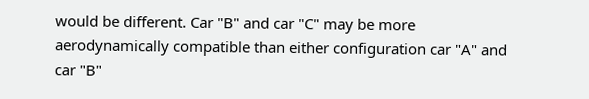would be different. Car "B" and car "C" may be more aerodynamically compatible than either configuration car "A" and car "B"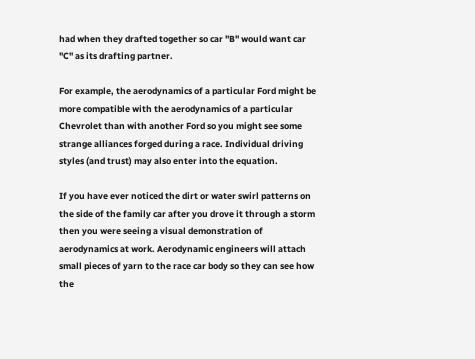had when they drafted together so car "B" would want car "C" as its drafting partner.

For example, the aerodynamics of a particular Ford might be more compatible with the aerodynamics of a particular Chevrolet than with another Ford so you might see some strange alliances forged during a race. Individual driving styles (and trust) may also enter into the equation.

If you have ever noticed the dirt or water swirl patterns on the side of the family car after you drove it through a storm then you were seeing a visual demonstration of aerodynamics at work. Aerodynamic engineers will attach small pieces of yarn to the race car body so they can see how the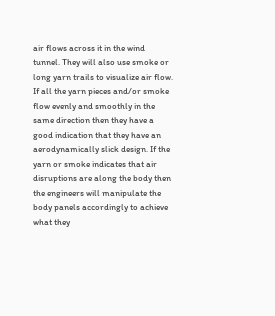air flows across it in the wind tunnel. They will also use smoke or long yarn trails to visualize air flow. If all the yarn pieces and/or smoke flow evenly and smoothly in the same direction then they have a good indication that they have an aerodynamically slick design. If the yarn or smoke indicates that air disruptions are along the body then the engineers will manipulate the body panels accordingly to achieve what they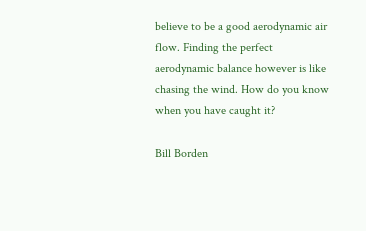believe to be a good aerodynamic air flow. Finding the perfect aerodynamic balance however is like chasing the wind. How do you know when you have caught it?

Bill Borden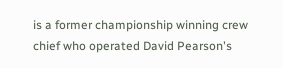is a former championship winning crew chief who operated David Pearson's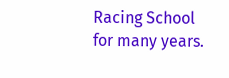Racing School for many years.